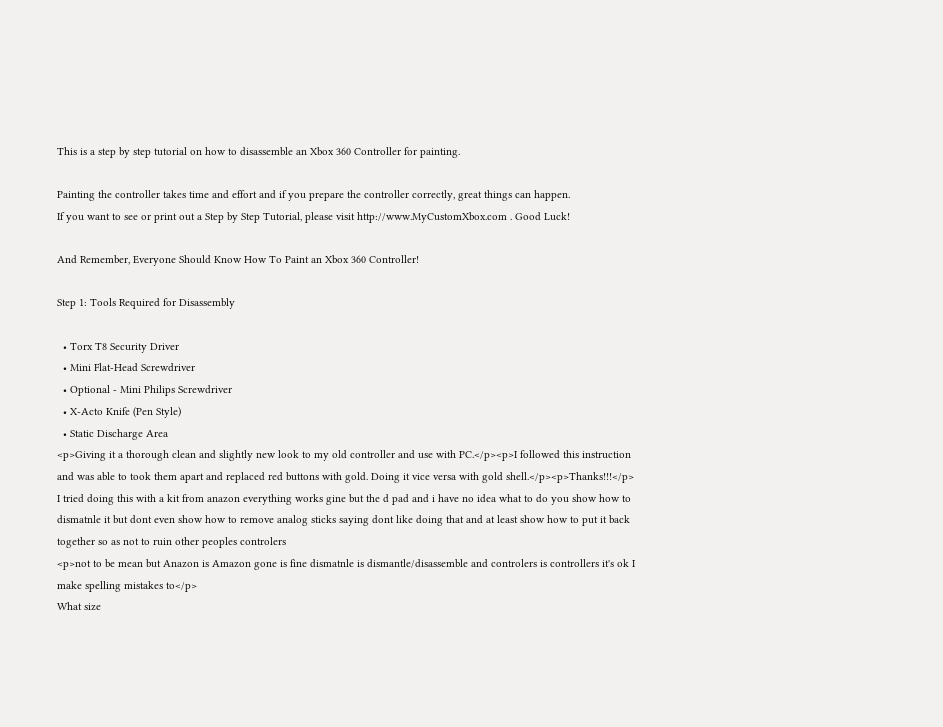This is a step by step tutorial on how to disassemble an Xbox 360 Controller for painting.

Painting the controller takes time and effort and if you prepare the controller correctly, great things can happen.
If you want to see or print out a Step by Step Tutorial, please visit http://www.MyCustomXbox.com . Good Luck!

And Remember, Everyone Should Know How To Paint an Xbox 360 Controller!

Step 1: Tools Required for Disassembly

  • Torx T8 Security Driver
  • Mini Flat-Head Screwdriver
  • Optional - Mini Philips Screwdriver
  • X-Acto Knife (Pen Style)
  • Static Discharge Area
<p>Giving it a thorough clean and slightly new look to my old controller and use with PC.</p><p>I followed this instruction and was able to took them apart and replaced red buttons with gold. Doing it vice versa with gold shell.</p><p>Thanks!!!</p>
I tried doing this with a kit from anazon everything works gine but the d pad and i have no idea what to do you show how to dismatnle it but dont even show how to remove analog sticks saying dont like doing that and at least show how to put it back together so as not to ruin other peoples controlers
<p>not to be mean but Anazon is Amazon gone is fine dismatnle is dismantle/disassemble and controlers is controllers it's ok I make spelling mistakes to</p>
What size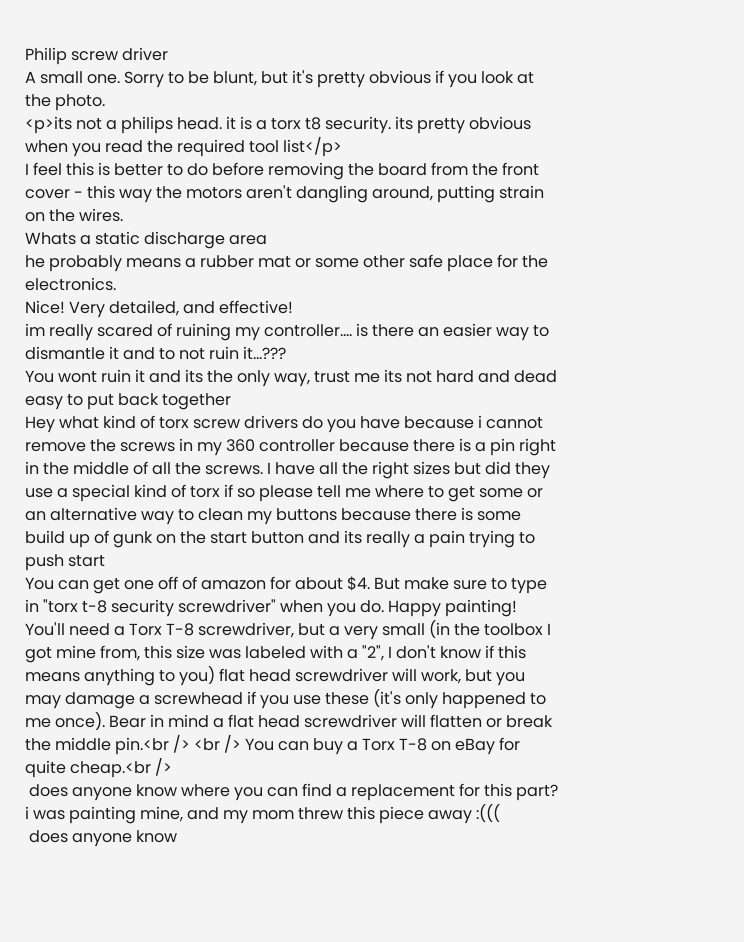Philip screw driver
A small one. Sorry to be blunt, but it's pretty obvious if you look at the photo.
<p>its not a philips head. it is a torx t8 security. its pretty obvious when you read the required tool list</p>
I feel this is better to do before removing the board from the front cover - this way the motors aren't dangling around, putting strain on the wires.
Whats a static discharge area
he probably means a rubber mat or some other safe place for the electronics.
Nice! Very detailed, and effective!
im really scared of ruining my controller.... is there an easier way to dismantle it and to not ruin it...???
You wont ruin it and its the only way, trust me its not hard and dead easy to put back together
Hey what kind of torx screw drivers do you have because i cannot remove the screws in my 360 controller because there is a pin right in the middle of all the screws. I have all the right sizes but did they use a special kind of torx if so please tell me where to get some or an alternative way to clean my buttons because there is some build up of gunk on the start button and its really a pain trying to push start
You can get one off of amazon for about $4. But make sure to type in "torx t-8 security screwdriver" when you do. Happy painting!
You'll need a Torx T-8 screwdriver, but a very small (in the toolbox I got mine from, this size was labeled with a "2", I don't know if this means anything to you) flat head screwdriver will work, but you may damage a screwhead if you use these (it's only happened to me once). Bear in mind a flat head screwdriver will flatten or break the middle pin.<br /> <br /> You can buy a Torx T-8 on eBay for quite cheap.<br />
 does anyone know where you can find a replacement for this part? i was painting mine, and my mom threw this piece away :(((
 does anyone know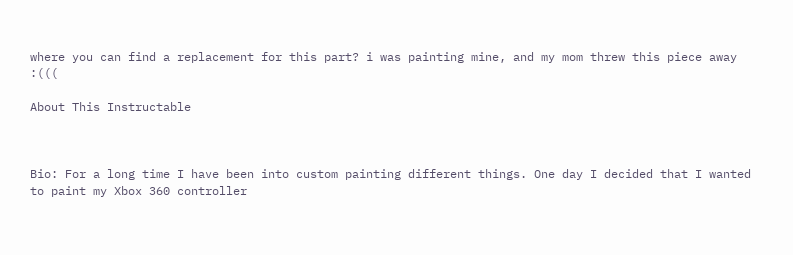where you can find a replacement for this part? i was painting mine, and my mom threw this piece away :(((

About This Instructable



Bio: For a long time I have been into custom painting different things. One day I decided that I wanted to paint my Xbox 360 controller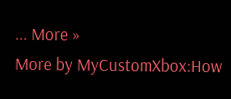... More »
More by MyCustomXbox:How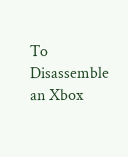To Disassemble an Xbox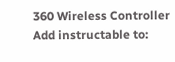360 Wireless Controller
Add instructable to: